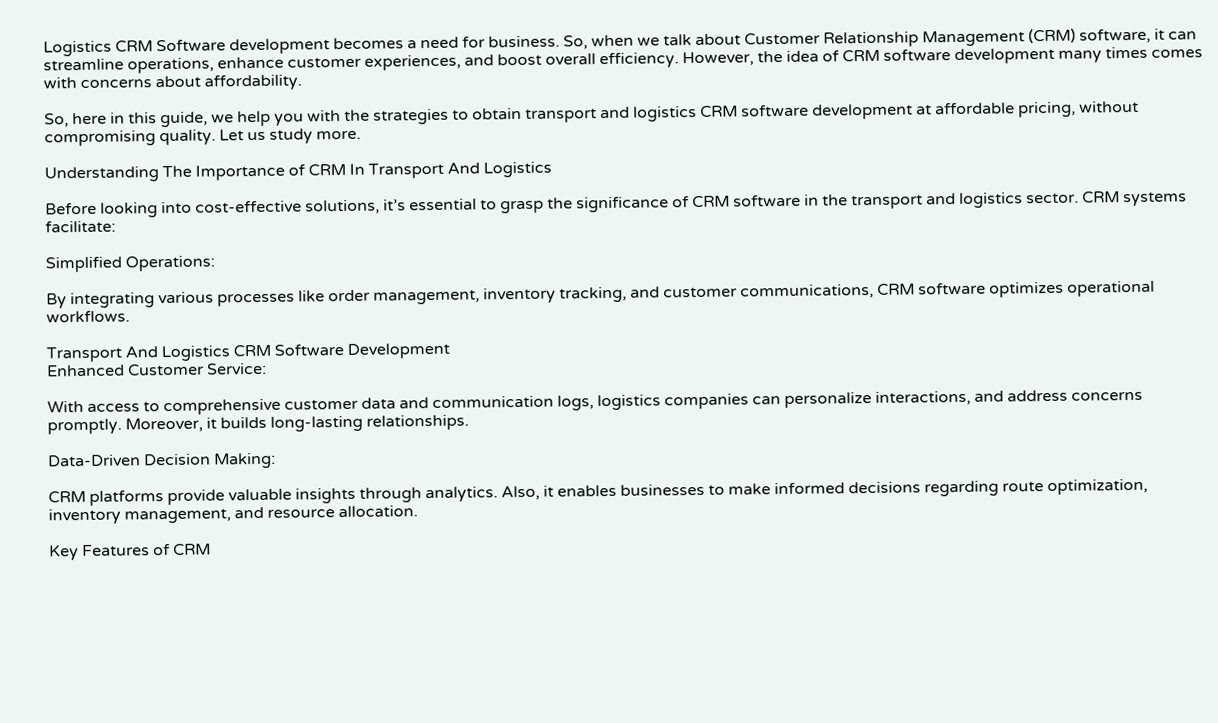Logistics CRM Software development becomes a need for business. So, when we talk about Customer Relationship Management (CRM) software, it can streamline operations, enhance customer experiences, and boost overall efficiency. However, the idea of CRM software development many times comes with concerns about affordability.

So, here in this guide, we help you with the strategies to obtain transport and logistics CRM software development at affordable pricing, without compromising quality. Let us study more.

Understanding The Importance of CRM In Transport And Logistics

Before looking into cost-effective solutions, it’s essential to grasp the significance of CRM software in the transport and logistics sector. CRM systems facilitate:

Simplified Operations:

By integrating various processes like order management, inventory tracking, and customer communications, CRM software optimizes operational workflows.

Transport And Logistics CRM Software Development
Enhanced Customer Service:

With access to comprehensive customer data and communication logs, logistics companies can personalize interactions, and address concerns promptly. Moreover, it builds long-lasting relationships.

Data-Driven Decision Making:

CRM platforms provide valuable insights through analytics. Also, it enables businesses to make informed decisions regarding route optimization, inventory management, and resource allocation.

Key Features of CRM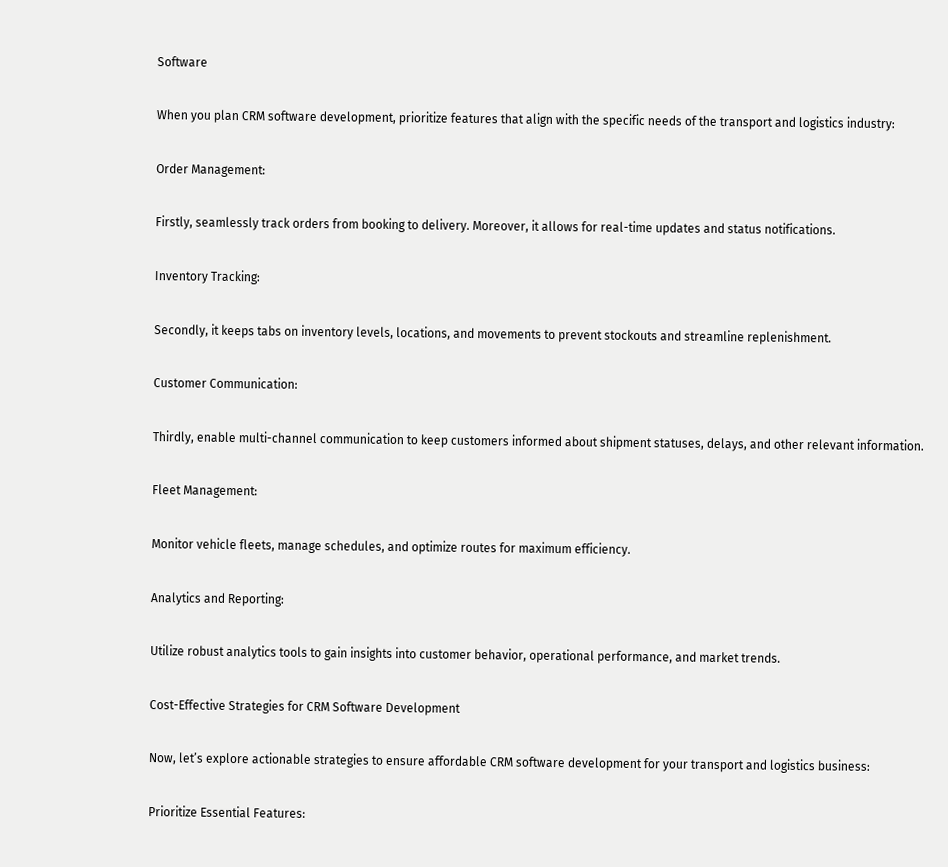Software

When you plan CRM software development, prioritize features that align with the specific needs of the transport and logistics industry:

Order Management:

Firstly, seamlessly track orders from booking to delivery. Moreover, it allows for real-time updates and status notifications.

Inventory Tracking:

Secondly, it keeps tabs on inventory levels, locations, and movements to prevent stockouts and streamline replenishment.

Customer Communication:

Thirdly, enable multi-channel communication to keep customers informed about shipment statuses, delays, and other relevant information.

Fleet Management:

Monitor vehicle fleets, manage schedules, and optimize routes for maximum efficiency.

Analytics and Reporting:

Utilize robust analytics tools to gain insights into customer behavior, operational performance, and market trends.

Cost-Effective Strategies for CRM Software Development

Now, let’s explore actionable strategies to ensure affordable CRM software development for your transport and logistics business:

Prioritize Essential Features: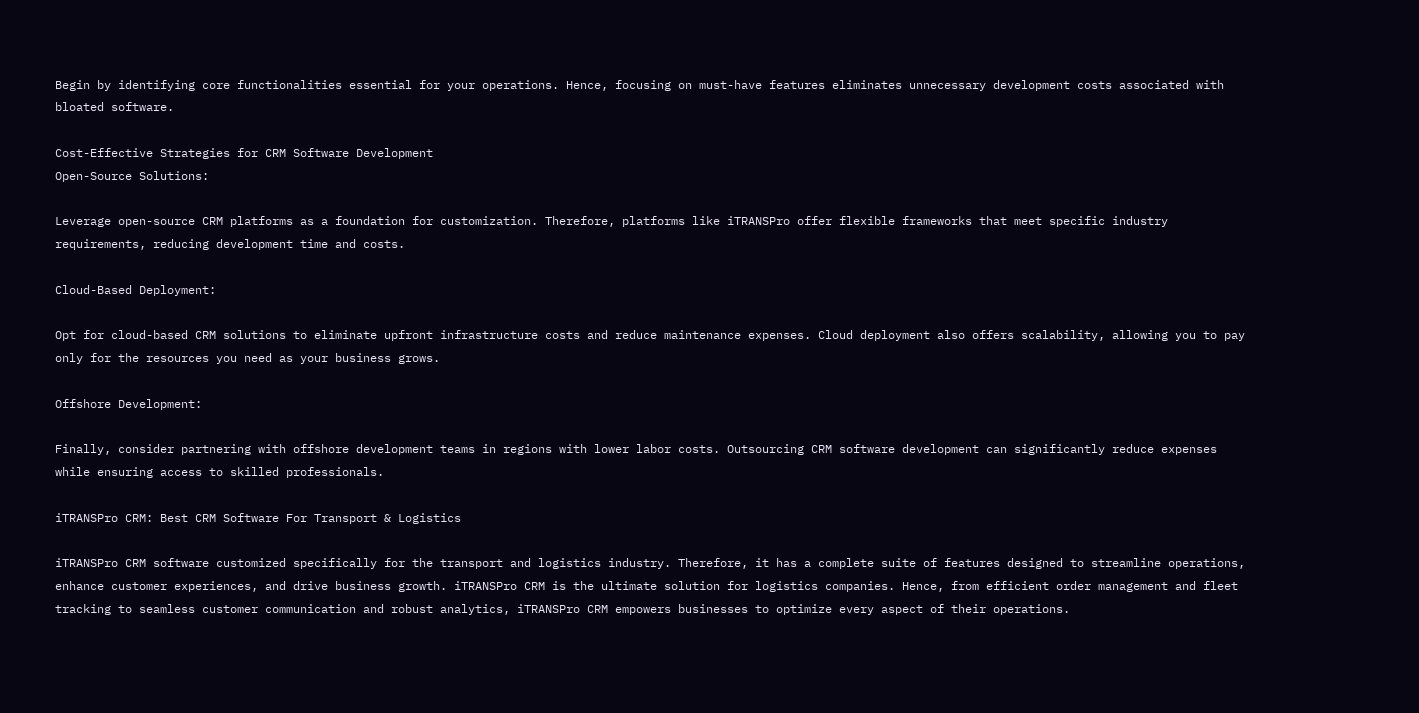Begin by identifying core functionalities essential for your operations. Hence, focusing on must-have features eliminates unnecessary development costs associated with bloated software.

Cost-Effective Strategies for CRM Software Development
Open-Source Solutions:

Leverage open-source CRM platforms as a foundation for customization. Therefore, platforms like iTRANSPro offer flexible frameworks that meet specific industry requirements, reducing development time and costs.

Cloud-Based Deployment:

Opt for cloud-based CRM solutions to eliminate upfront infrastructure costs and reduce maintenance expenses. Cloud deployment also offers scalability, allowing you to pay only for the resources you need as your business grows.

Offshore Development:

Finally, consider partnering with offshore development teams in regions with lower labor costs. Outsourcing CRM software development can significantly reduce expenses while ensuring access to skilled professionals.

iTRANSPro CRM: Best CRM Software For Transport & Logistics

iTRANSPro CRM software customized specifically for the transport and logistics industry. Therefore, it has a complete suite of features designed to streamline operations, enhance customer experiences, and drive business growth. iTRANSPro CRM is the ultimate solution for logistics companies. Hence, from efficient order management and fleet tracking to seamless customer communication and robust analytics, iTRANSPro CRM empowers businesses to optimize every aspect of their operations.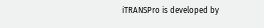iTRANSPro is developed by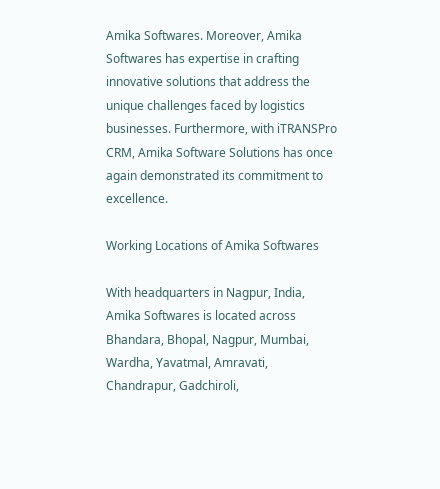Amika Softwares. Moreover, Amika Softwares has expertise in crafting innovative solutions that address the unique challenges faced by logistics businesses. Furthermore, with iTRANSPro CRM, Amika Software Solutions has once again demonstrated its commitment to excellence.

Working Locations of Amika Softwares

With headquarters in Nagpur, India, Amika Softwares is located across Bhandara, Bhopal, Nagpur, Mumbai, Wardha, Yavatmal, Amravati, Chandrapur, Gadchiroli,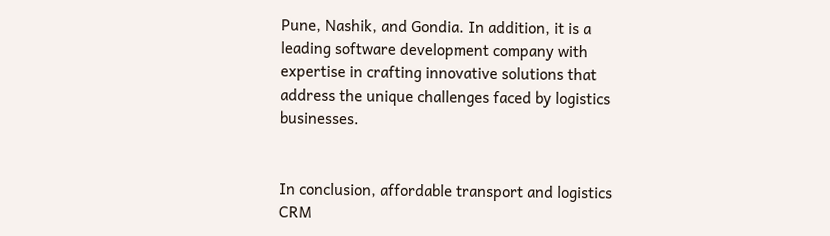Pune, Nashik, and Gondia. In addition, it is a leading software development company with expertise in crafting innovative solutions that address the unique challenges faced by logistics businesses.


In conclusion, affordable transport and logistics CRM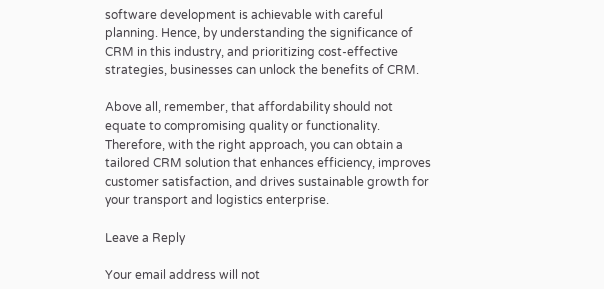software development is achievable with careful planning. Hence, by understanding the significance of CRM in this industry, and prioritizing cost-effective strategies, businesses can unlock the benefits of CRM.

Above all, remember, that affordability should not equate to compromising quality or functionality. Therefore, with the right approach, you can obtain a tailored CRM solution that enhances efficiency, improves customer satisfaction, and drives sustainable growth for your transport and logistics enterprise.

Leave a Reply

Your email address will not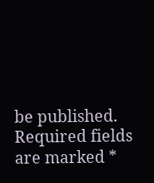be published. Required fields are marked *